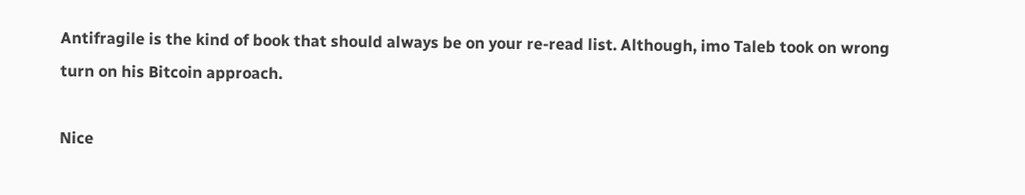Antifragile is the kind of book that should always be on your re-read list. Although, imo Taleb took on wrong turn on his Bitcoin approach.

Nice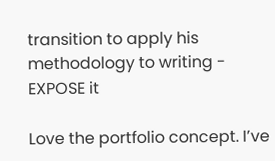transition to apply his methodology to writing - EXPOSE it

Love the portfolio concept. I’ve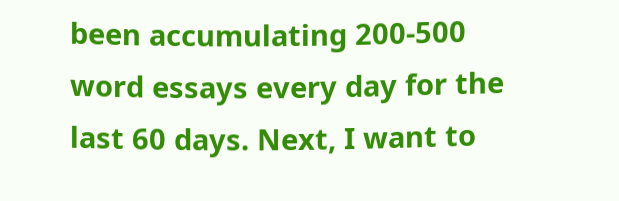been accumulating 200-500 word essays every day for the last 60 days. Next, I want to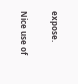expose.

Nice use of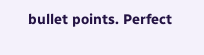bullet points. Perfect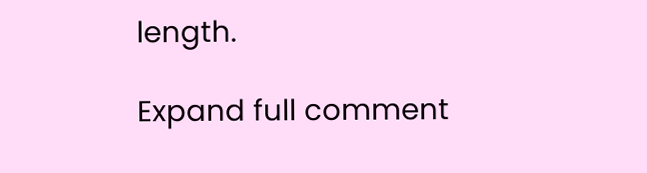length.

Expand full comment